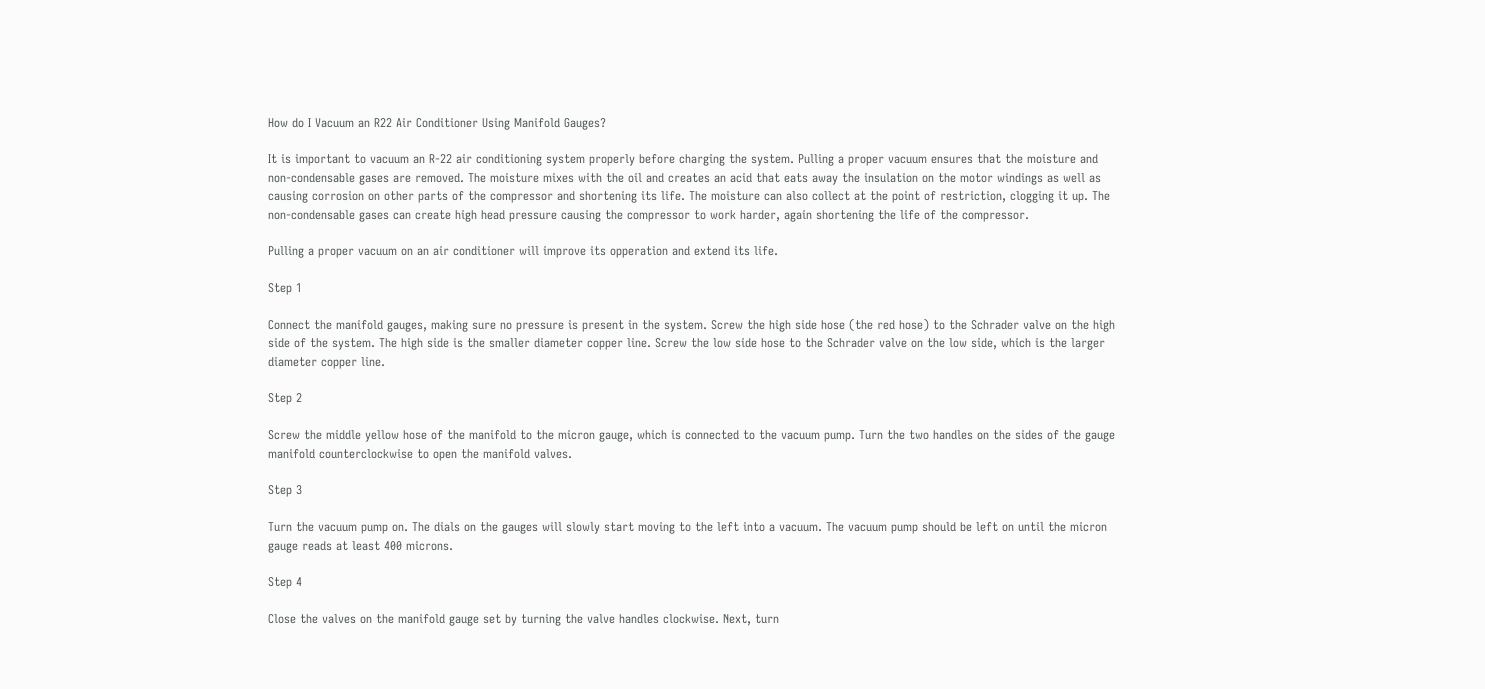How do I Vacuum an R22 Air Conditioner Using Manifold Gauges?

It is important to vacuum an R-22 air conditioning system properly before charging the system. Pulling a proper vacuum ensures that the moisture and non-condensable gases are removed. The moisture mixes with the oil and creates an acid that eats away the insulation on the motor windings as well as causing corrosion on other parts of the compressor and shortening its life. The moisture can also collect at the point of restriction, clogging it up. The non-condensable gases can create high head pressure causing the compressor to work harder, again shortening the life of the compressor.

Pulling a proper vacuum on an air conditioner will improve its opperation and extend its life.

Step 1

Connect the manifold gauges, making sure no pressure is present in the system. Screw the high side hose (the red hose) to the Schrader valve on the high side of the system. The high side is the smaller diameter copper line. Screw the low side hose to the Schrader valve on the low side, which is the larger diameter copper line.

Step 2

Screw the middle yellow hose of the manifold to the micron gauge, which is connected to the vacuum pump. Turn the two handles on the sides of the gauge manifold counterclockwise to open the manifold valves.

Step 3

Turn the vacuum pump on. The dials on the gauges will slowly start moving to the left into a vacuum. The vacuum pump should be left on until the micron gauge reads at least 400 microns.

Step 4

Close the valves on the manifold gauge set by turning the valve handles clockwise. Next, turn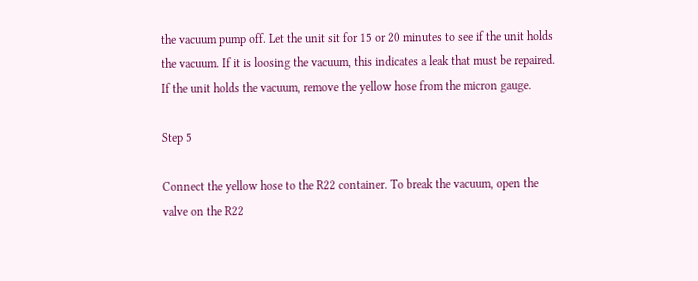the vacuum pump off. Let the unit sit for 15 or 20 minutes to see if the unit holds the vacuum. If it is loosing the vacuum, this indicates a leak that must be repaired. If the unit holds the vacuum, remove the yellow hose from the micron gauge.

Step 5

Connect the yellow hose to the R22 container. To break the vacuum, open the valve on the R22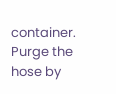container. Purge the hose by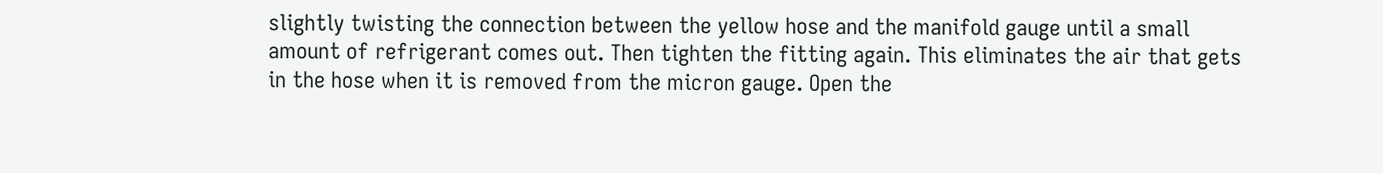slightly twisting the connection between the yellow hose and the manifold gauge until a small amount of refrigerant comes out. Then tighten the fitting again. This eliminates the air that gets in the hose when it is removed from the micron gauge. Open the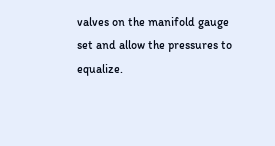valves on the manifold gauge set and allow the pressures to equalize.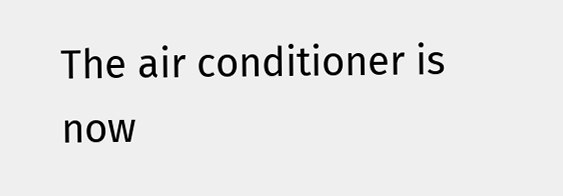The air conditioner is now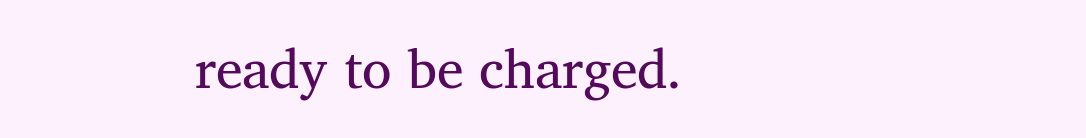ready to be charged.